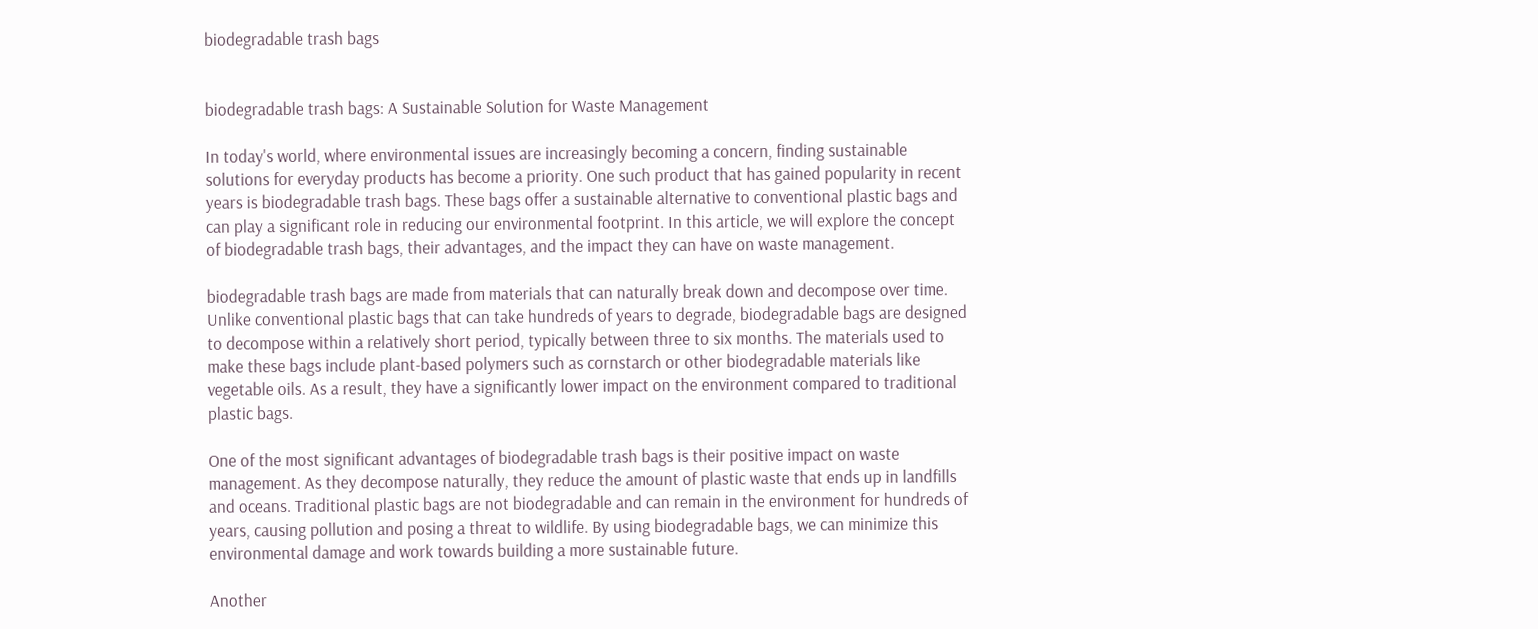biodegradable trash bags


biodegradable trash bags: A Sustainable Solution for Waste Management

In today's world, where environmental issues are increasingly becoming a concern, finding sustainable solutions for everyday products has become a priority. One such product that has gained popularity in recent years is biodegradable trash bags. These bags offer a sustainable alternative to conventional plastic bags and can play a significant role in reducing our environmental footprint. In this article, we will explore the concept of biodegradable trash bags, their advantages, and the impact they can have on waste management.

biodegradable trash bags are made from materials that can naturally break down and decompose over time. Unlike conventional plastic bags that can take hundreds of years to degrade, biodegradable bags are designed to decompose within a relatively short period, typically between three to six months. The materials used to make these bags include plant-based polymers such as cornstarch or other biodegradable materials like vegetable oils. As a result, they have a significantly lower impact on the environment compared to traditional plastic bags.

One of the most significant advantages of biodegradable trash bags is their positive impact on waste management. As they decompose naturally, they reduce the amount of plastic waste that ends up in landfills and oceans. Traditional plastic bags are not biodegradable and can remain in the environment for hundreds of years, causing pollution and posing a threat to wildlife. By using biodegradable bags, we can minimize this environmental damage and work towards building a more sustainable future.

Another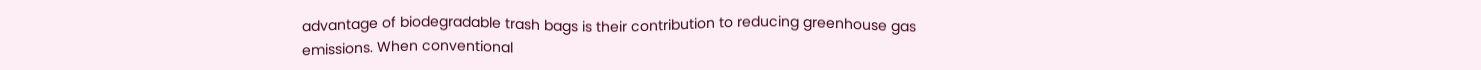advantage of biodegradable trash bags is their contribution to reducing greenhouse gas emissions. When conventional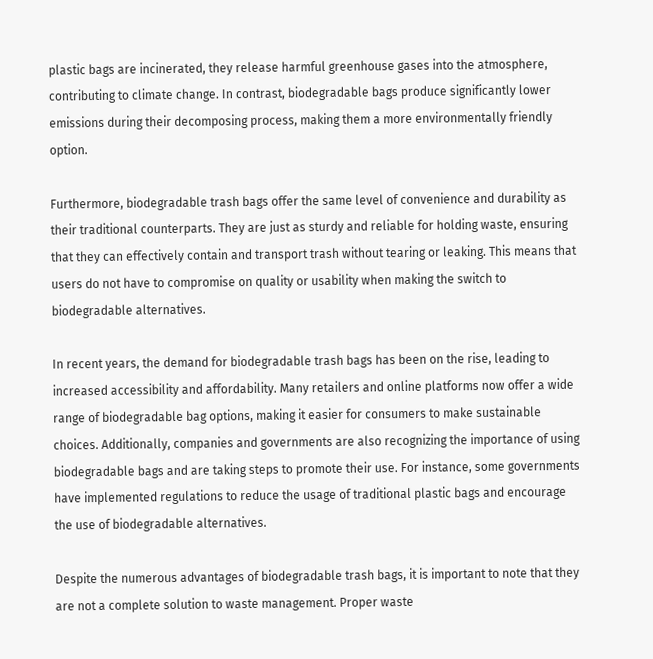plastic bags are incinerated, they release harmful greenhouse gases into the atmosphere, contributing to climate change. In contrast, biodegradable bags produce significantly lower emissions during their decomposing process, making them a more environmentally friendly option.

Furthermore, biodegradable trash bags offer the same level of convenience and durability as their traditional counterparts. They are just as sturdy and reliable for holding waste, ensuring that they can effectively contain and transport trash without tearing or leaking. This means that users do not have to compromise on quality or usability when making the switch to biodegradable alternatives.

In recent years, the demand for biodegradable trash bags has been on the rise, leading to increased accessibility and affordability. Many retailers and online platforms now offer a wide range of biodegradable bag options, making it easier for consumers to make sustainable choices. Additionally, companies and governments are also recognizing the importance of using biodegradable bags and are taking steps to promote their use. For instance, some governments have implemented regulations to reduce the usage of traditional plastic bags and encourage the use of biodegradable alternatives.

Despite the numerous advantages of biodegradable trash bags, it is important to note that they are not a complete solution to waste management. Proper waste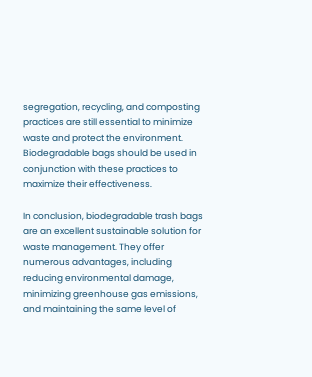segregation, recycling, and composting practices are still essential to minimize waste and protect the environment. Biodegradable bags should be used in conjunction with these practices to maximize their effectiveness.

In conclusion, biodegradable trash bags are an excellent sustainable solution for waste management. They offer numerous advantages, including reducing environmental damage, minimizing greenhouse gas emissions, and maintaining the same level of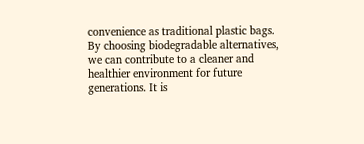convenience as traditional plastic bags. By choosing biodegradable alternatives, we can contribute to a cleaner and healthier environment for future generations. It is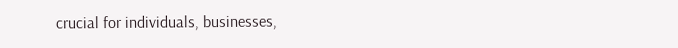crucial for individuals, businesses,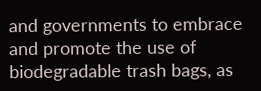and governments to embrace and promote the use of biodegradable trash bags, as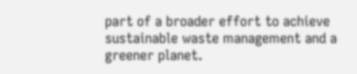part of a broader effort to achieve sustainable waste management and a greener planet.